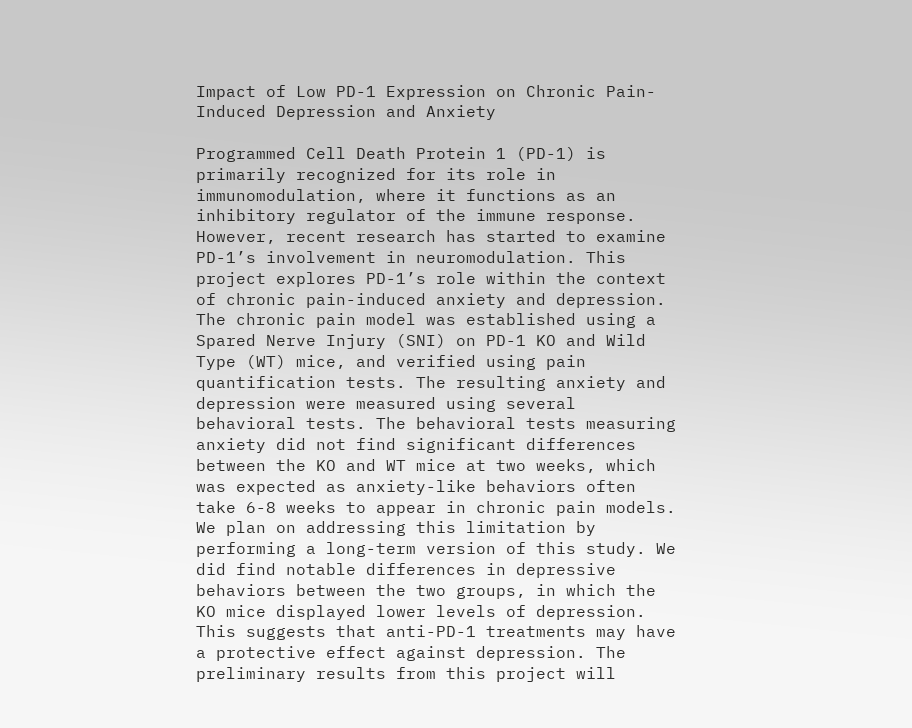Impact of Low PD-1 Expression on Chronic Pain-Induced Depression and Anxiety

Programmed Cell Death Protein 1 (PD-1) is primarily recognized for its role in immunomodulation, where it functions as an inhibitory regulator of the immune response. However, recent research has started to examine PD-1’s involvement in neuromodulation. This project explores PD-1’s role within the context of chronic pain-induced anxiety and depression. The chronic pain model was established using a Spared Nerve Injury (SNI) on PD-1 KO and Wild Type (WT) mice, and verified using pain quantification tests. The resulting anxiety and depression were measured using several behavioral tests. The behavioral tests measuring anxiety did not find significant differences between the KO and WT mice at two weeks, which was expected as anxiety-like behaviors often take 6-8 weeks to appear in chronic pain models. We plan on addressing this limitation by performing a long-term version of this study. We did find notable differences in depressive behaviors between the two groups, in which the KO mice displayed lower levels of depression. This suggests that anti-PD-1 treatments may have a protective effect against depression. The preliminary results from this project will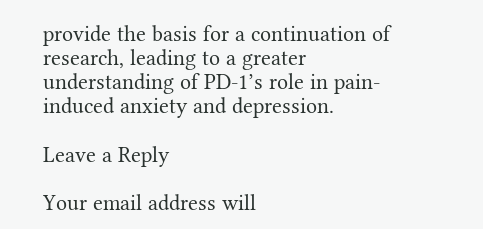provide the basis for a continuation of research, leading to a greater understanding of PD-1’s role in pain-induced anxiety and depression.

Leave a Reply

Your email address will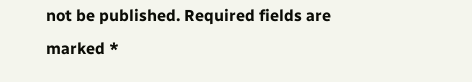not be published. Required fields are marked *